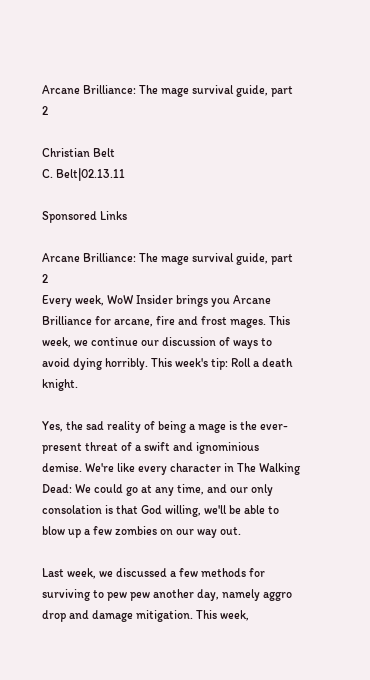Arcane Brilliance: The mage survival guide, part 2

Christian Belt
C. Belt|02.13.11

Sponsored Links

Arcane Brilliance: The mage survival guide, part 2
Every week, WoW Insider brings you Arcane Brilliance for arcane, fire and frost mages. This week, we continue our discussion of ways to avoid dying horribly. This week's tip: Roll a death knight.

Yes, the sad reality of being a mage is the ever-present threat of a swift and ignominious demise. We're like every character in The Walking Dead: We could go at any time, and our only consolation is that God willing, we'll be able to blow up a few zombies on our way out.

Last week, we discussed a few methods for surviving to pew pew another day, namely aggro drop and damage mitigation. This week,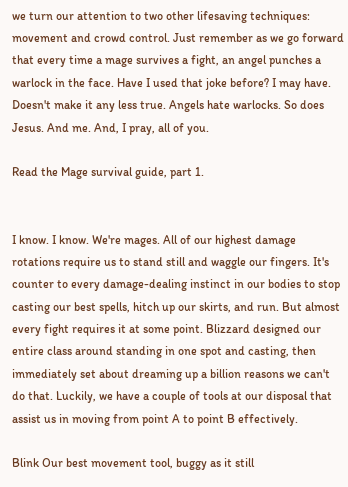we turn our attention to two other lifesaving techniques: movement and crowd control. Just remember as we go forward that every time a mage survives a fight, an angel punches a warlock in the face. Have I used that joke before? I may have. Doesn't make it any less true. Angels hate warlocks. So does Jesus. And me. And, I pray, all of you.

Read the Mage survival guide, part 1.


I know. I know. We're mages. All of our highest damage rotations require us to stand still and waggle our fingers. It's counter to every damage-dealing instinct in our bodies to stop casting our best spells, hitch up our skirts, and run. But almost every fight requires it at some point. Blizzard designed our entire class around standing in one spot and casting, then immediately set about dreaming up a billion reasons we can't do that. Luckily, we have a couple of tools at our disposal that assist us in moving from point A to point B effectively.

Blink Our best movement tool, buggy as it still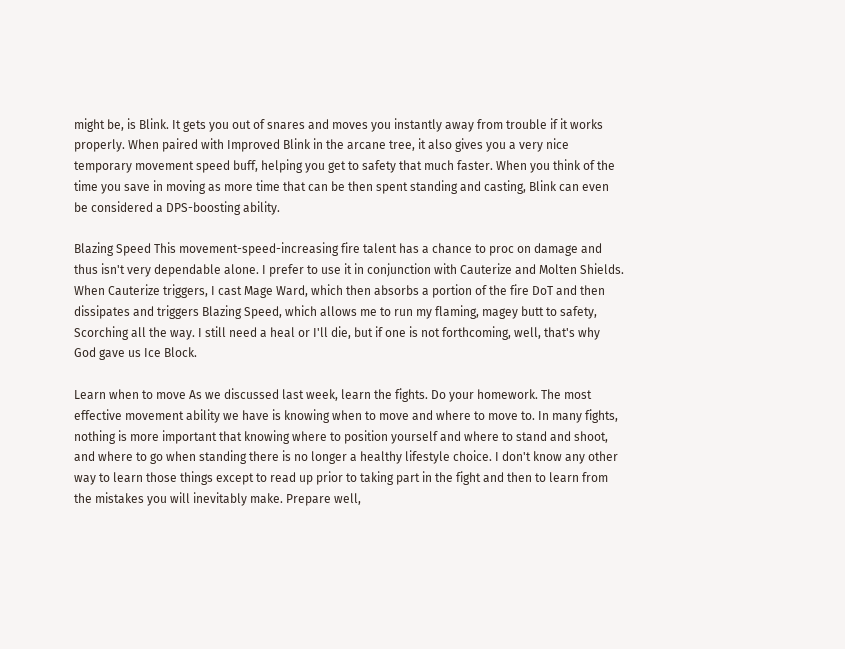might be, is Blink. It gets you out of snares and moves you instantly away from trouble if it works properly. When paired with Improved Blink in the arcane tree, it also gives you a very nice temporary movement speed buff, helping you get to safety that much faster. When you think of the time you save in moving as more time that can be then spent standing and casting, Blink can even be considered a DPS-boosting ability.

Blazing Speed This movement-speed-increasing fire talent has a chance to proc on damage and thus isn't very dependable alone. I prefer to use it in conjunction with Cauterize and Molten Shields. When Cauterize triggers, I cast Mage Ward, which then absorbs a portion of the fire DoT and then dissipates and triggers Blazing Speed, which allows me to run my flaming, magey butt to safety, Scorching all the way. I still need a heal or I'll die, but if one is not forthcoming, well, that's why God gave us Ice Block.

Learn when to move As we discussed last week, learn the fights. Do your homework. The most effective movement ability we have is knowing when to move and where to move to. In many fights, nothing is more important that knowing where to position yourself and where to stand and shoot, and where to go when standing there is no longer a healthy lifestyle choice. I don't know any other way to learn those things except to read up prior to taking part in the fight and then to learn from the mistakes you will inevitably make. Prepare well,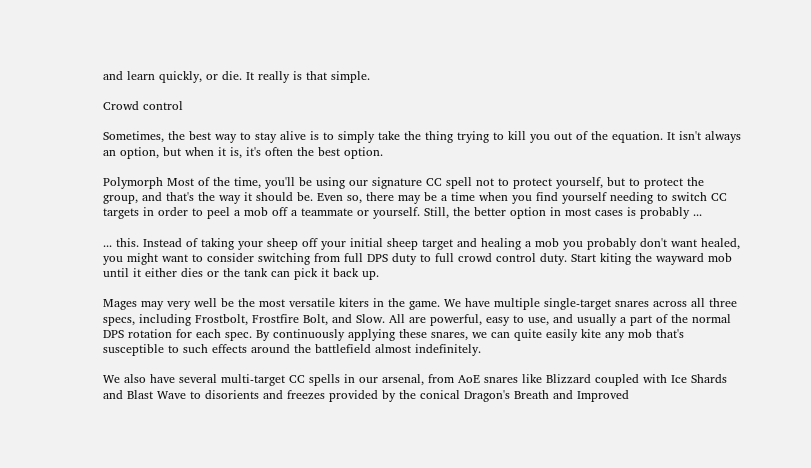and learn quickly, or die. It really is that simple.

Crowd control

Sometimes, the best way to stay alive is to simply take the thing trying to kill you out of the equation. It isn't always an option, but when it is, it's often the best option.

Polymorph Most of the time, you'll be using our signature CC spell not to protect yourself, but to protect the group, and that's the way it should be. Even so, there may be a time when you find yourself needing to switch CC targets in order to peel a mob off a teammate or yourself. Still, the better option in most cases is probably ...

... this. Instead of taking your sheep off your initial sheep target and healing a mob you probably don't want healed, you might want to consider switching from full DPS duty to full crowd control duty. Start kiting the wayward mob until it either dies or the tank can pick it back up.

Mages may very well be the most versatile kiters in the game. We have multiple single-target snares across all three specs, including Frostbolt, Frostfire Bolt, and Slow. All are powerful, easy to use, and usually a part of the normal DPS rotation for each spec. By continuously applying these snares, we can quite easily kite any mob that's susceptible to such effects around the battlefield almost indefinitely.

We also have several multi-target CC spells in our arsenal, from AoE snares like Blizzard coupled with Ice Shards and Blast Wave to disorients and freezes provided by the conical Dragon's Breath and Improved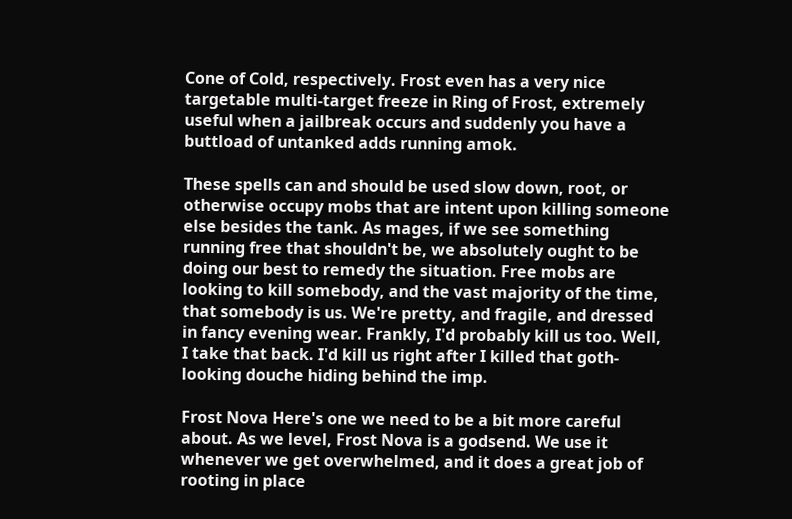Cone of Cold, respectively. Frost even has a very nice targetable multi-target freeze in Ring of Frost, extremely useful when a jailbreak occurs and suddenly you have a buttload of untanked adds running amok.

These spells can and should be used slow down, root, or otherwise occupy mobs that are intent upon killing someone else besides the tank. As mages, if we see something running free that shouldn't be, we absolutely ought to be doing our best to remedy the situation. Free mobs are looking to kill somebody, and the vast majority of the time, that somebody is us. We're pretty, and fragile, and dressed in fancy evening wear. Frankly, I'd probably kill us too. Well, I take that back. I'd kill us right after I killed that goth-looking douche hiding behind the imp.

Frost Nova Here's one we need to be a bit more careful about. As we level, Frost Nova is a godsend. We use it whenever we get overwhelmed, and it does a great job of rooting in place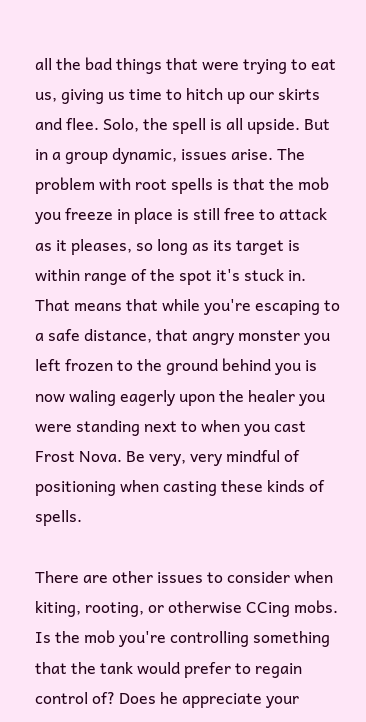all the bad things that were trying to eat us, giving us time to hitch up our skirts and flee. Solo, the spell is all upside. But in a group dynamic, issues arise. The problem with root spells is that the mob you freeze in place is still free to attack as it pleases, so long as its target is within range of the spot it's stuck in. That means that while you're escaping to a safe distance, that angry monster you left frozen to the ground behind you is now waling eagerly upon the healer you were standing next to when you cast Frost Nova. Be very, very mindful of positioning when casting these kinds of spells.

There are other issues to consider when kiting, rooting, or otherwise CCing mobs. Is the mob you're controlling something that the tank would prefer to regain control of? Does he appreciate your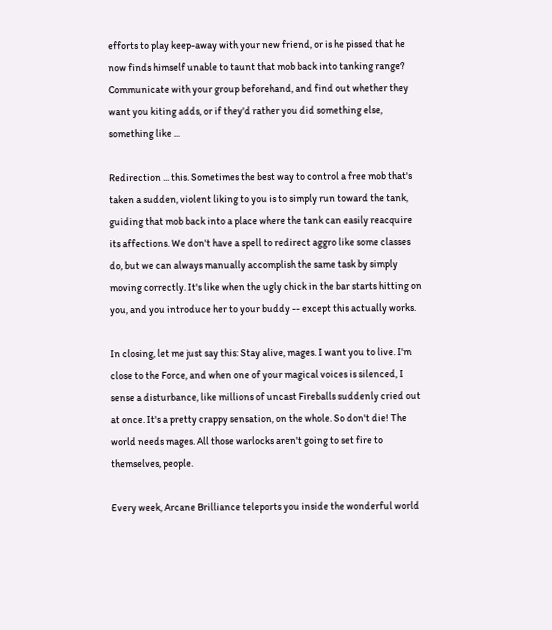efforts to play keep-away with your new friend, or is he pissed that he now finds himself unable to taunt that mob back into tanking range? Communicate with your group beforehand, and find out whether they want you kiting adds, or if they'd rather you did something else, something like ...

Redirection ... this. Sometimes the best way to control a free mob that's taken a sudden, violent liking to you is to simply run toward the tank, guiding that mob back into a place where the tank can easily reacquire its affections. We don't have a spell to redirect aggro like some classes do, but we can always manually accomplish the same task by simply moving correctly. It's like when the ugly chick in the bar starts hitting on you, and you introduce her to your buddy -- except this actually works.

In closing, let me just say this: Stay alive, mages. I want you to live. I'm close to the Force, and when one of your magical voices is silenced, I sense a disturbance, like millions of uncast Fireballs suddenly cried out at once. It's a pretty crappy sensation, on the whole. So don't die! The world needs mages. All those warlocks aren't going to set fire to themselves, people.

Every week, Arcane Brilliance teleports you inside the wonderful world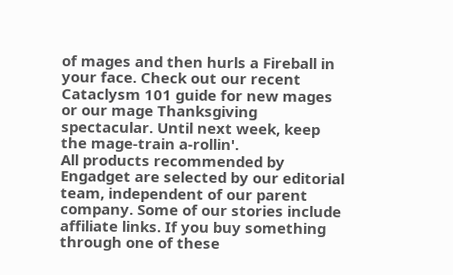of mages and then hurls a Fireball in your face. Check out our recent Cataclysm 101 guide for new mages or our mage Thanksgiving spectacular. Until next week, keep the mage-train a-rollin'.
All products recommended by Engadget are selected by our editorial team, independent of our parent company. Some of our stories include affiliate links. If you buy something through one of these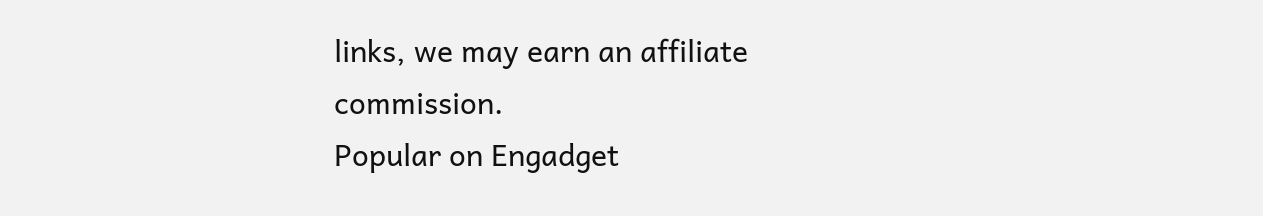links, we may earn an affiliate commission.
Popular on Engadget